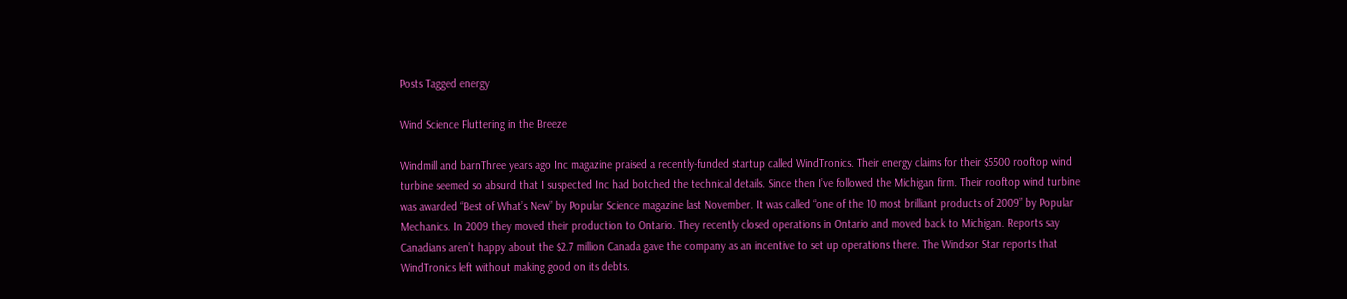Posts Tagged energy

Wind Science Fluttering in the Breeze

Windmill and barnThree years ago Inc magazine praised a recently-funded startup called WindTronics. Their energy claims for their $5500 rooftop wind turbine seemed so absurd that I suspected Inc had botched the technical details. Since then I’ve followed the Michigan firm. Their rooftop wind turbine was awarded “Best of What’s New” by Popular Science magazine last November. It was called “one of the 10 most brilliant products of 2009” by Popular Mechanics. In 2009 they moved their production to Ontario. They recently closed operations in Ontario and moved back to Michigan. Reports say Canadians aren’t happy about the $2.7 million Canada gave the company as an incentive to set up operations there. The Windsor Star reports that WindTronics left without making good on its debts.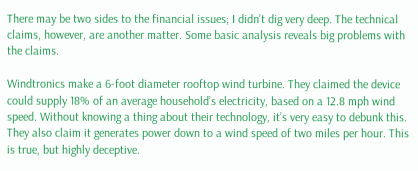There may be two sides to the financial issues; I didn’t dig very deep. The technical claims, however, are another matter. Some basic analysis reveals big problems with the claims.

Windtronics make a 6-foot diameter rooftop wind turbine. They claimed the device could supply 18% of an average household’s electricity, based on a 12.8 mph wind speed. Without knowing a thing about their technology, it’s very easy to debunk this. They also claim it generates power down to a wind speed of two miles per hour. This is true, but highly deceptive.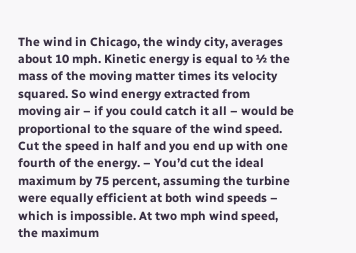The wind in Chicago, the windy city, averages about 10 mph. Kinetic energy is equal to ½ the mass of the moving matter times its velocity squared. So wind energy extracted from moving air – if you could catch it all – would be proportional to the square of the wind speed. Cut the speed in half and you end up with one fourth of the energy. – You’d cut the ideal maximum by 75 percent, assuming the turbine were equally efficient at both wind speeds – which is impossible. At two mph wind speed, the maximum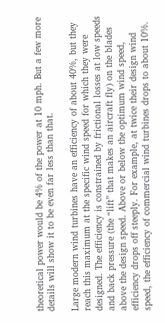theoretical power would be 4% of the power at 10 mph. But a few more details will show it to be even far less than that.

Large modern wind turbines have an efficiency of about 40%, but they reach this maximum at the specific wind speed for which they were designed. The efficiency is constrained by frictional losses at low speeds and back pressure (the “lift” that makes an aircraft fly) on the blades above the design speed. Above or below the optimum wind speed, efficiency drops off steeply. For example, at twice their design wind speed, the efficiency of commercial wind turbines drops to about 10%.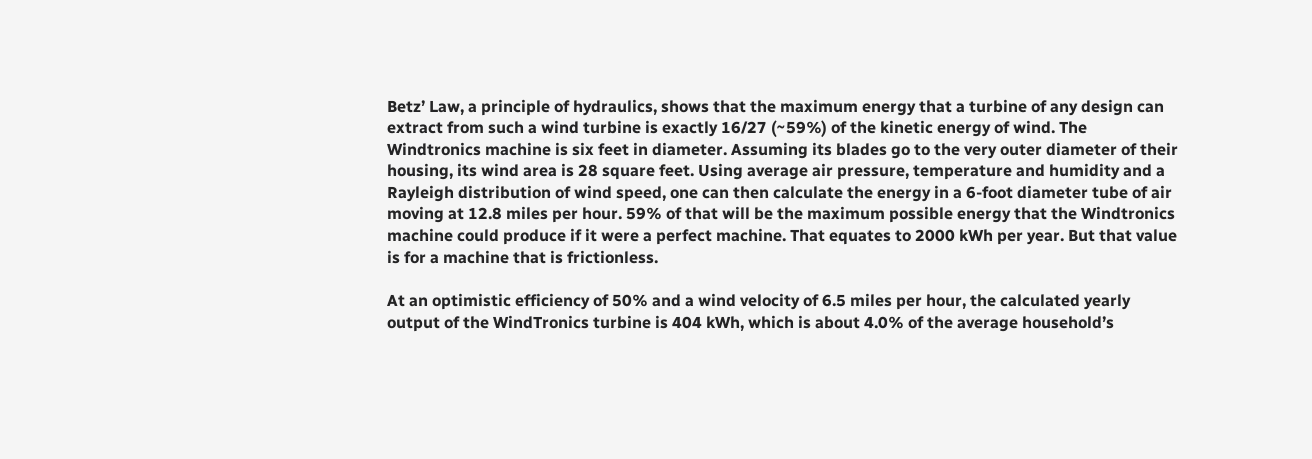Betz’ Law, a principle of hydraulics, shows that the maximum energy that a turbine of any design can extract from such a wind turbine is exactly 16/27 (~59%) of the kinetic energy of wind. The Windtronics machine is six feet in diameter. Assuming its blades go to the very outer diameter of their housing, its wind area is 28 square feet. Using average air pressure, temperature and humidity and a Rayleigh distribution of wind speed, one can then calculate the energy in a 6-foot diameter tube of air moving at 12.8 miles per hour. 59% of that will be the maximum possible energy that the Windtronics machine could produce if it were a perfect machine. That equates to 2000 kWh per year. But that value is for a machine that is frictionless.

At an optimistic efficiency of 50% and a wind velocity of 6.5 miles per hour, the calculated yearly output of the WindTronics turbine is 404 kWh, which is about 4.0% of the average household’s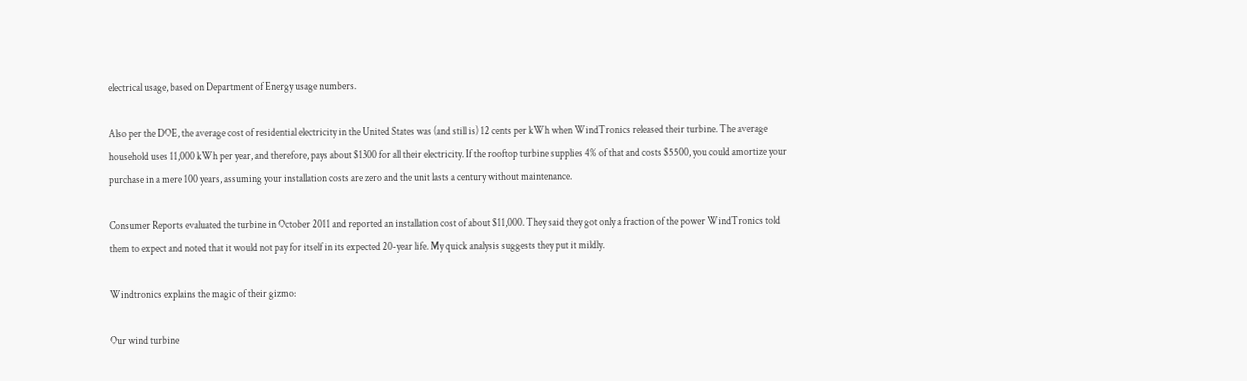electrical usage, based on Department of Energy usage numbers.

Also per the DOE, the average cost of residential electricity in the United States was (and still is) 12 cents per kWh when WindTronics released their turbine. The average household uses 11,000 kWh per year, and therefore, pays about $1300 for all their electricity. If the rooftop turbine supplies 4% of that and costs $5500, you could amortize your purchase in a mere 100 years, assuming your installation costs are zero and the unit lasts a century without maintenance.

Consumer Reports evaluated the turbine in October 2011 and reported an installation cost of about $11,000. They said they got only a fraction of the power WindTronics told them to expect and noted that it would not pay for itself in its expected 20-year life. My quick analysis suggests they put it mildly.

Windtronics explains the magic of their gizmo:

Our wind turbine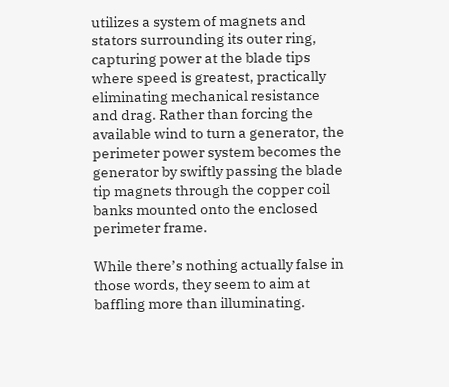utilizes a system of magnets and stators surrounding its outer ring, capturing power at the blade tips where speed is greatest, practically eliminating mechanical resistance and drag. Rather than forcing the available wind to turn a generator, the perimeter power system becomes the generator by swiftly passing the blade tip magnets through the copper coil banks mounted onto the enclosed perimeter frame.

While there’s nothing actually false in those words, they seem to aim at baffling more than illuminating.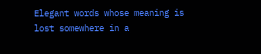Elegant words whose meaning is lost somewhere in a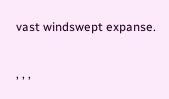vast windswept expanse.

, , ,